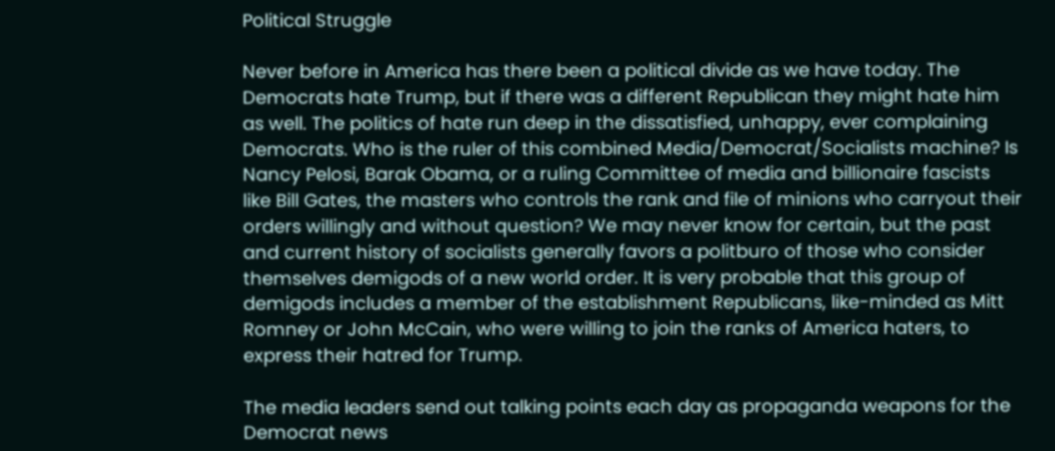Political Struggle

Never before in America has there been a political divide as we have today. The Democrats hate Trump, but if there was a different Republican they might hate him as well. The politics of hate run deep in the dissatisfied, unhappy, ever complaining Democrats. Who is the ruler of this combined Media/Democrat/Socialists machine? Is Nancy Pelosi, Barak Obama, or a ruling Committee of media and billionaire fascists like Bill Gates, the masters who controls the rank and file of minions who carryout their orders willingly and without question? We may never know for certain, but the past and current history of socialists generally favors a politburo of those who consider themselves demigods of a new world order. It is very probable that this group of demigods includes a member of the establishment Republicans, like-minded as Mitt Romney or John McCain, who were willing to join the ranks of America haters, to express their hatred for Trump.

The media leaders send out talking points each day as propaganda weapons for the Democrat news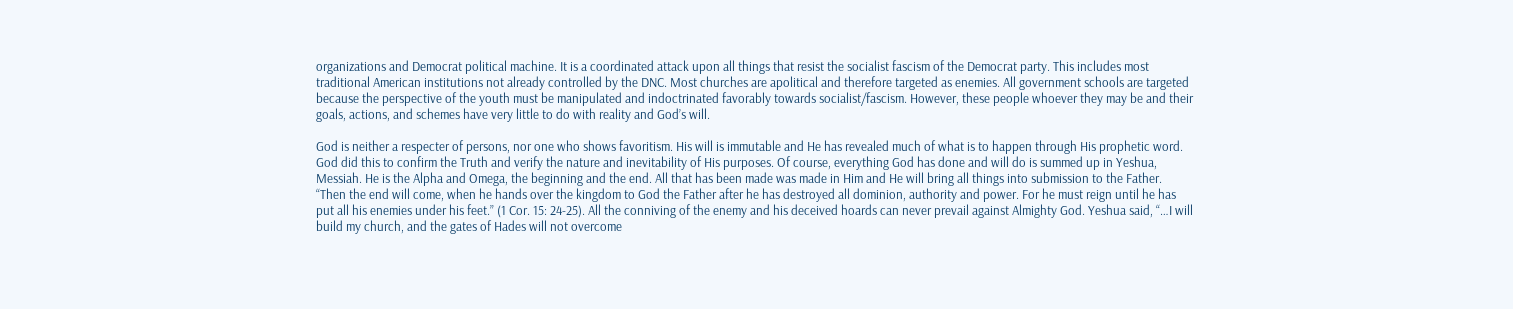organizations and Democrat political machine. It is a coordinated attack upon all things that resist the socialist fascism of the Democrat party. This includes most traditional American institutions not already controlled by the DNC. Most churches are apolitical and therefore targeted as enemies. All government schools are targeted because the perspective of the youth must be manipulated and indoctrinated favorably towards socialist/fascism. However, these people whoever they may be and their goals, actions, and schemes have very little to do with reality and God’s will.

God is neither a respecter of persons, nor one who shows favoritism. His will is immutable and He has revealed much of what is to happen through His prophetic word. God did this to confirm the Truth and verify the nature and inevitability of His purposes. Of course, everything God has done and will do is summed up in Yeshua, Messiah. He is the Alpha and Omega, the beginning and the end. All that has been made was made in Him and He will bring all things into submission to the Father. “Then the end will come, when he hands over the kingdom to God the Father after he has destroyed all dominion, authority and power. For he must reign until he has put all his enemies under his feet.” (1 Cor. 15: 24-25). All the conniving of the enemy and his deceived hoards can never prevail against Almighty God. Yeshua said, “…I will build my church, and the gates of Hades will not overcome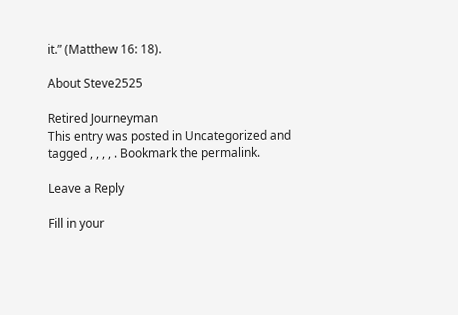it.” (Matthew 16: 18).

About Steve2525

Retired Journeyman
This entry was posted in Uncategorized and tagged , , , , . Bookmark the permalink.

Leave a Reply

Fill in your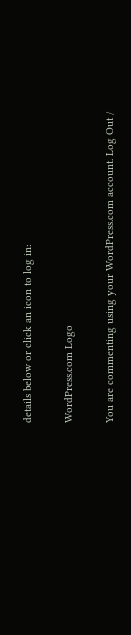details below or click an icon to log in:

WordPress.com Logo

You are commenting using your WordPress.com account. Log Out /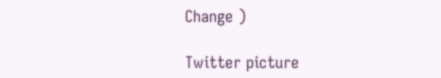Change )

Twitter picture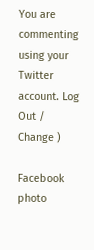You are commenting using your Twitter account. Log Out /  Change )

Facebook photo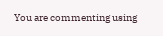You are commenting using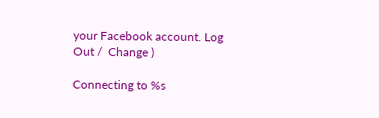your Facebook account. Log Out /  Change )

Connecting to %s